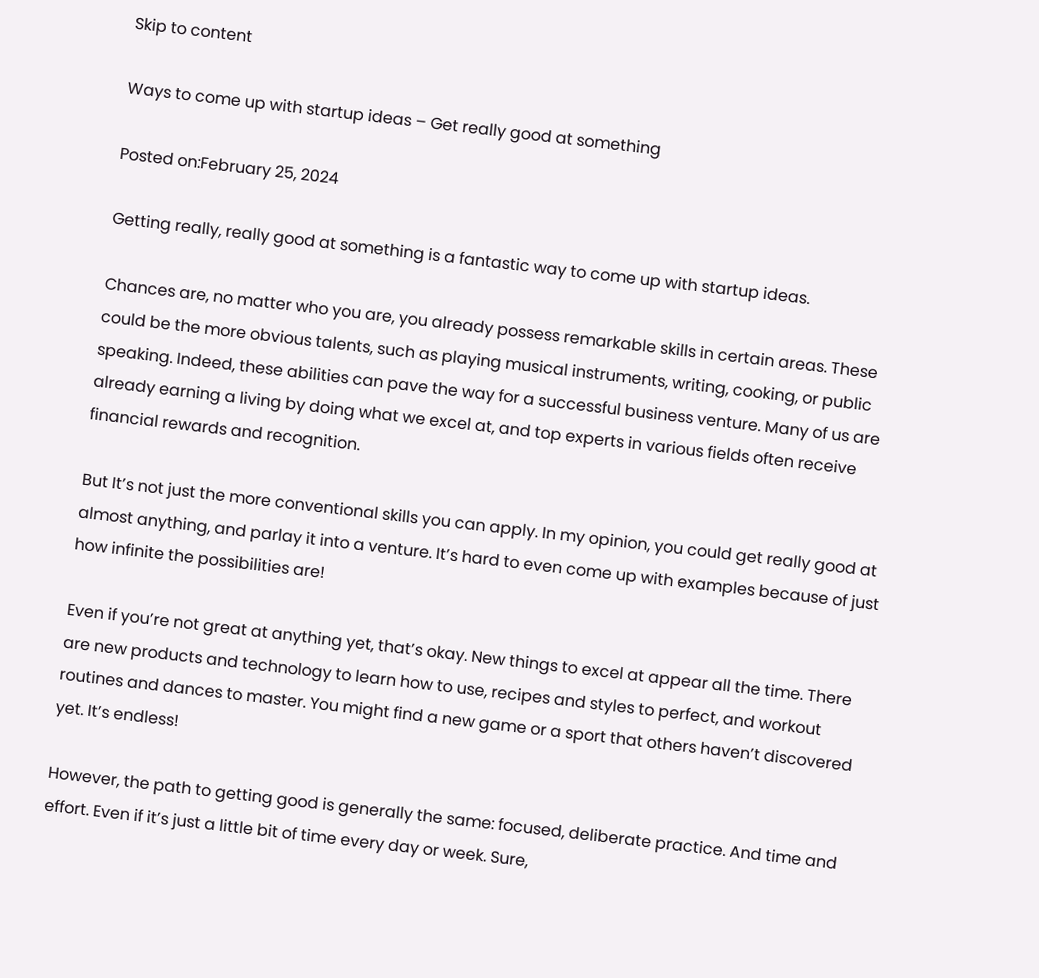Skip to content

Ways to come up with startup ideas – Get really good at something

Posted on:February 25, 2024

Getting really, really good at something is a fantastic way to come up with startup ideas.

Chances are, no matter who you are, you already possess remarkable skills in certain areas. These could be the more obvious talents, such as playing musical instruments, writing, cooking, or public speaking. Indeed, these abilities can pave the way for a successful business venture. Many of us are already earning a living by doing what we excel at, and top experts in various fields often receive financial rewards and recognition.

But It’s not just the more conventional skills you can apply. In my opinion, you could get really good at almost anything, and parlay it into a venture. It’s hard to even come up with examples because of just how infinite the possibilities are!

Even if you’re not great at anything yet, that’s okay. New things to excel at appear all the time. There are new products and technology to learn how to use, recipes and styles to perfect, and workout routines and dances to master. You might find a new game or a sport that others haven’t discovered yet. It’s endless!

However, the path to getting good is generally the same: focused, deliberate practice. And time and effort. Even if it’s just a little bit of time every day or week. Sure,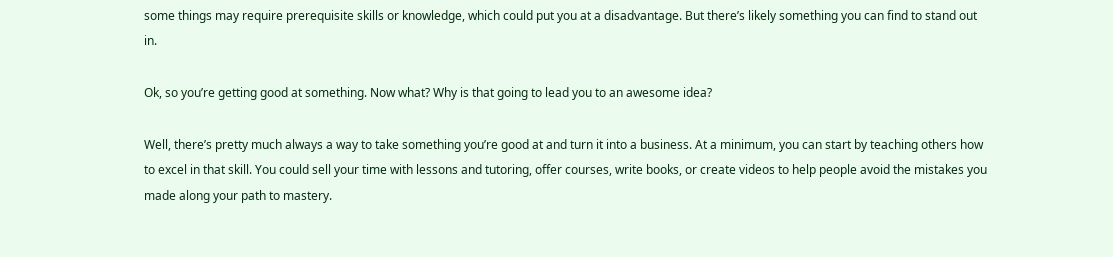some things may require prerequisite skills or knowledge, which could put you at a disadvantage. But there’s likely something you can find to stand out in.

Ok, so you’re getting good at something. Now what? Why is that going to lead you to an awesome idea?

Well, there’s pretty much always a way to take something you’re good at and turn it into a business. At a minimum, you can start by teaching others how to excel in that skill. You could sell your time with lessons and tutoring, offer courses, write books, or create videos to help people avoid the mistakes you made along your path to mastery.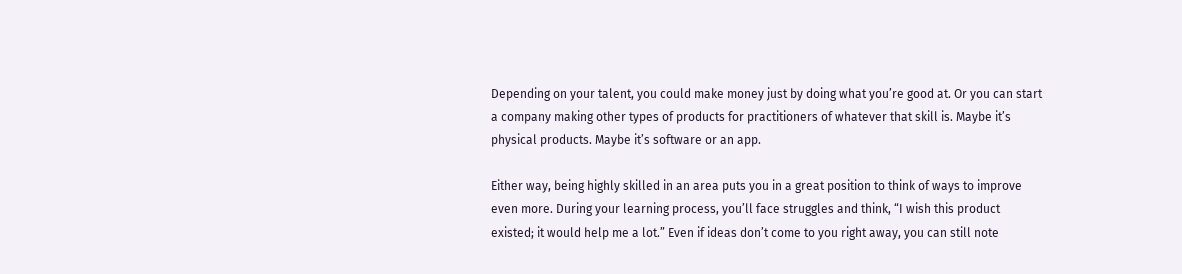Depending on your talent, you could make money just by doing what you’re good at. Or you can start a company making other types of products for practitioners of whatever that skill is. Maybe it’s physical products. Maybe it’s software or an app.

Either way, being highly skilled in an area puts you in a great position to think of ways to improve even more. During your learning process, you’ll face struggles and think, “I wish this product existed; it would help me a lot.” Even if ideas don’t come to you right away, you can still note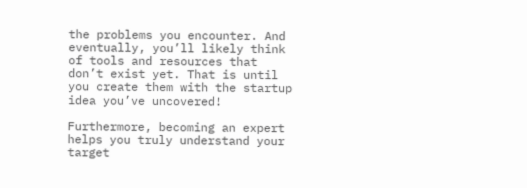the problems you encounter. And eventually, you’ll likely think of tools and resources that don’t exist yet. That is until you create them with the startup idea you’ve uncovered!

Furthermore, becoming an expert helps you truly understand your target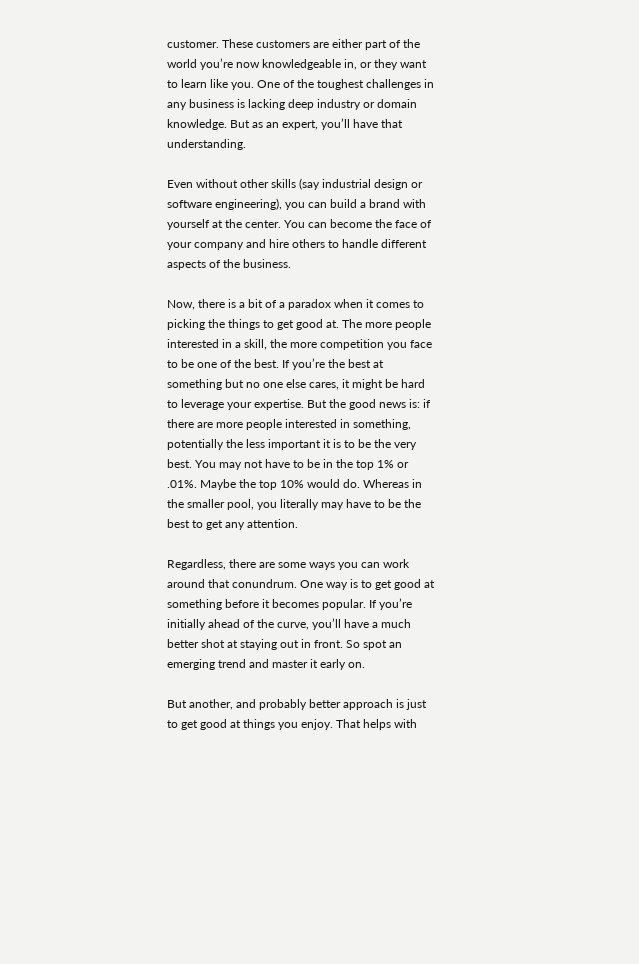customer. These customers are either part of the world you’re now knowledgeable in, or they want to learn like you. One of the toughest challenges in any business is lacking deep industry or domain knowledge. But as an expert, you’ll have that understanding.

Even without other skills (say industrial design or software engineering), you can build a brand with yourself at the center. You can become the face of your company and hire others to handle different aspects of the business.

Now, there is a bit of a paradox when it comes to picking the things to get good at. The more people interested in a skill, the more competition you face to be one of the best. If you’re the best at something but no one else cares, it might be hard to leverage your expertise. But the good news is: if there are more people interested in something, potentially the less important it is to be the very best. You may not have to be in the top 1% or .01%. Maybe the top 10% would do. Whereas in the smaller pool, you literally may have to be the best to get any attention.

Regardless, there are some ways you can work around that conundrum. One way is to get good at something before it becomes popular. If you’re initially ahead of the curve, you’ll have a much better shot at staying out in front. So spot an emerging trend and master it early on.

But another, and probably better approach is just to get good at things you enjoy. That helps with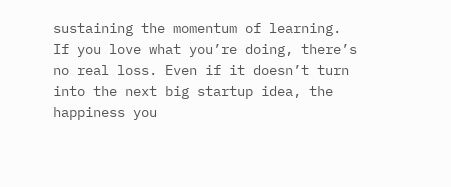sustaining the momentum of learning. If you love what you’re doing, there’s no real loss. Even if it doesn’t turn into the next big startup idea, the happiness you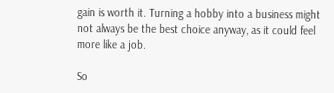gain is worth it. Turning a hobby into a business might not always be the best choice anyway, as it could feel more like a job.

So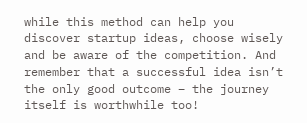while this method can help you discover startup ideas, choose wisely and be aware of the competition. And remember that a successful idea isn’t the only good outcome – the journey itself is worthwhile too!